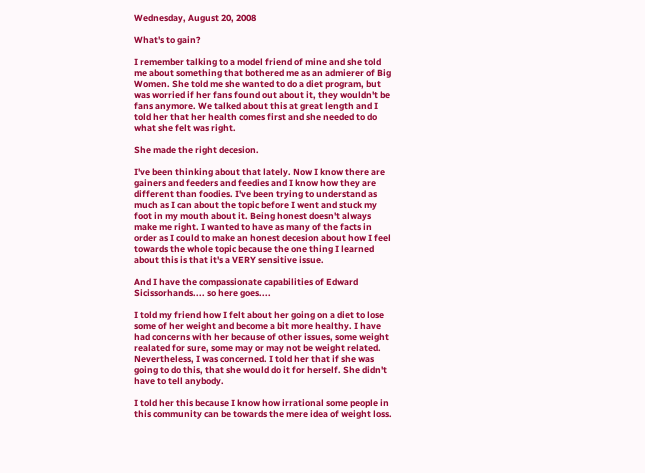Wednesday, August 20, 2008

What's to gain?

I remember talking to a model friend of mine and she told me about something that bothered me as an admierer of Big Women. She told me she wanted to do a diet program, but was worried if her fans found out about it, they wouldn't be fans anymore. We talked about this at great length and I told her that her health comes first and she needed to do what she felt was right.

She made the right decesion.

I've been thinking about that lately. Now I know there are gainers and feeders and feedies and I know how they are different than foodies. I've been trying to understand as much as I can about the topic before I went and stuck my foot in my mouth about it. Being honest doesn't always make me right. I wanted to have as many of the facts in order as I could to make an honest decesion about how I feel towards the whole topic because the one thing I learned about this is that it's a VERY sensitive issue.

And I have the compassionate capabilities of Edward Sicissorhands.... so here goes....

I told my friend how I felt about her going on a diet to lose some of her weight and become a bit more healthy. I have had concerns with her because of other issues, some weight realated for sure, some may or may not be weight related. Nevertheless, I was concerned. I told her that if she was going to do this, that she would do it for herself. She didn't have to tell anybody.

I told her this because I know how irrational some people in this community can be towards the mere idea of weight loss.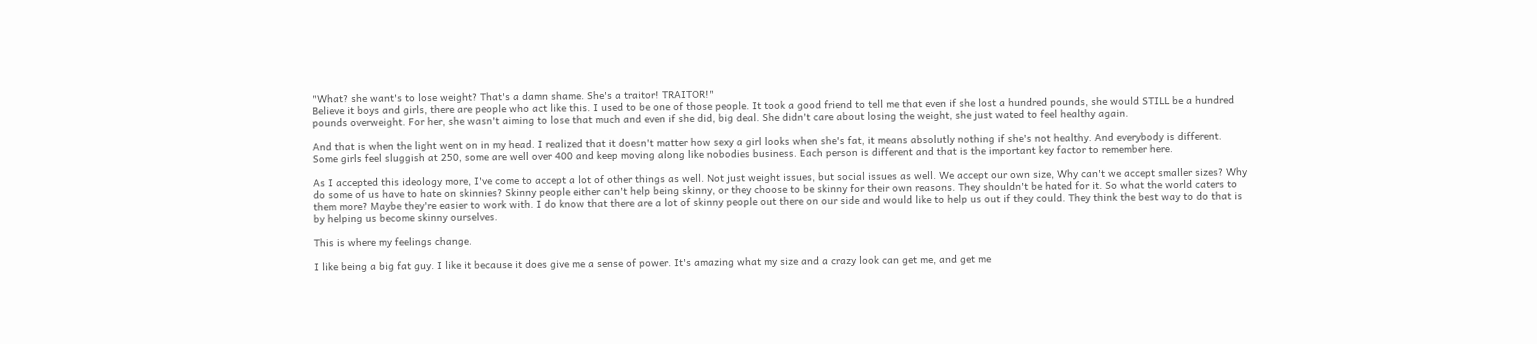"What? she want's to lose weight? That's a damn shame. She's a traitor! TRAITOR!"
Believe it boys and girls, there are people who act like this. I used to be one of those people. It took a good friend to tell me that even if she lost a hundred pounds, she would STILL be a hundred pounds overweight. For her, she wasn't aiming to lose that much and even if she did, big deal. She didn't care about losing the weight, she just wated to feel healthy again.

And that is when the light went on in my head. I realized that it doesn't matter how sexy a girl looks when she's fat, it means absolutly nothing if she's not healthy. And everybody is different. Some girls feel sluggish at 250, some are well over 400 and keep moving along like nobodies business. Each person is different and that is the important key factor to remember here.

As I accepted this ideology more, I've come to accept a lot of other things as well. Not just weight issues, but social issues as well. We accept our own size, Why can't we accept smaller sizes? Why do some of us have to hate on skinnies? Skinny people either can't help being skinny, or they choose to be skinny for their own reasons. They shouldn't be hated for it. So what the world caters to them more? Maybe they're easier to work with. I do know that there are a lot of skinny people out there on our side and would like to help us out if they could. They think the best way to do that is by helping us become skinny ourselves.

This is where my feelings change.

I like being a big fat guy. I like it because it does give me a sense of power. It's amazing what my size and a crazy look can get me, and get me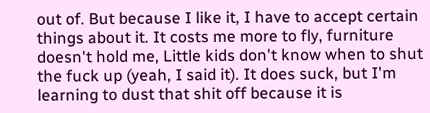out of. But because I like it, I have to accept certain things about it. It costs me more to fly, furniture doesn't hold me, Little kids don't know when to shut the fuck up (yeah, I said it). It does suck, but I'm learning to dust that shit off because it is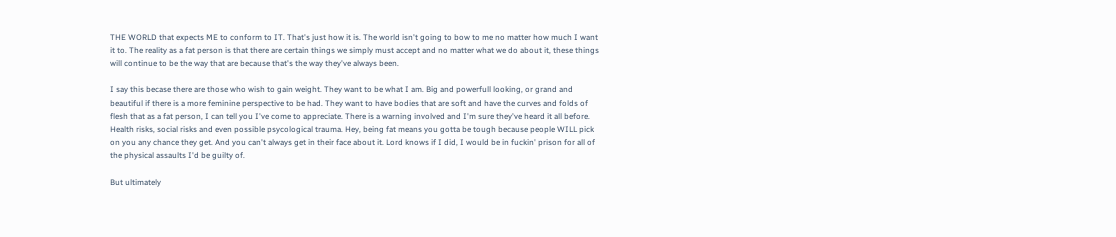THE WORLD that expects ME to conform to IT. That's just how it is. The world isn't going to bow to me no matter how much I want it to. The reality as a fat person is that there are certain things we simply must accept and no matter what we do about it, these things will continue to be the way that are because that's the way they've always been.

I say this becase there are those who wish to gain weight. They want to be what I am. Big and powerfull looking, or grand and beautiful if there is a more feminine perspective to be had. They want to have bodies that are soft and have the curves and folds of flesh that as a fat person, I can tell you I've come to appreciate. There is a warning involved and I'm sure they've heard it all before. Health risks, social risks and even possible psycological trauma. Hey, being fat means you gotta be tough because people WILL pick on you any chance they get. And you can't always get in their face about it. Lord knows if I did, I would be in fuckin' prison for all of the physical assaults I'd be guilty of.

But ultimately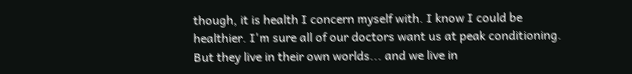though, it is health I concern myself with. I know I could be healthier. I'm sure all of our doctors want us at peak conditioning. But they live in their own worlds... and we live in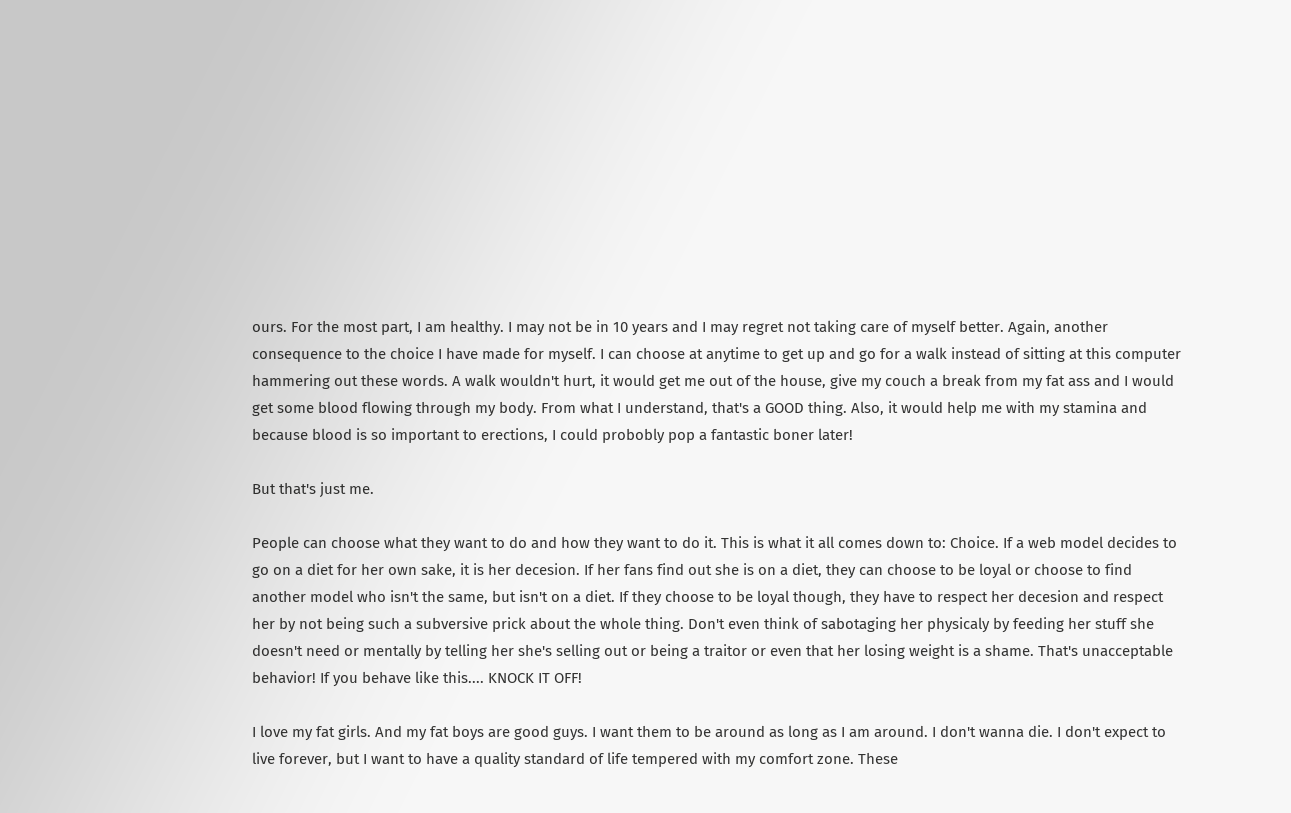ours. For the most part, I am healthy. I may not be in 10 years and I may regret not taking care of myself better. Again, another consequence to the choice I have made for myself. I can choose at anytime to get up and go for a walk instead of sitting at this computer hammering out these words. A walk wouldn't hurt, it would get me out of the house, give my couch a break from my fat ass and I would get some blood flowing through my body. From what I understand, that's a GOOD thing. Also, it would help me with my stamina and because blood is so important to erections, I could probobly pop a fantastic boner later!

But that's just me.

People can choose what they want to do and how they want to do it. This is what it all comes down to: Choice. If a web model decides to go on a diet for her own sake, it is her decesion. If her fans find out she is on a diet, they can choose to be loyal or choose to find another model who isn't the same, but isn't on a diet. If they choose to be loyal though, they have to respect her decesion and respect her by not being such a subversive prick about the whole thing. Don't even think of sabotaging her physicaly by feeding her stuff she doesn't need or mentally by telling her she's selling out or being a traitor or even that her losing weight is a shame. That's unacceptable behavior! If you behave like this.... KNOCK IT OFF!

I love my fat girls. And my fat boys are good guys. I want them to be around as long as I am around. I don't wanna die. I don't expect to live forever, but I want to have a quality standard of life tempered with my comfort zone. These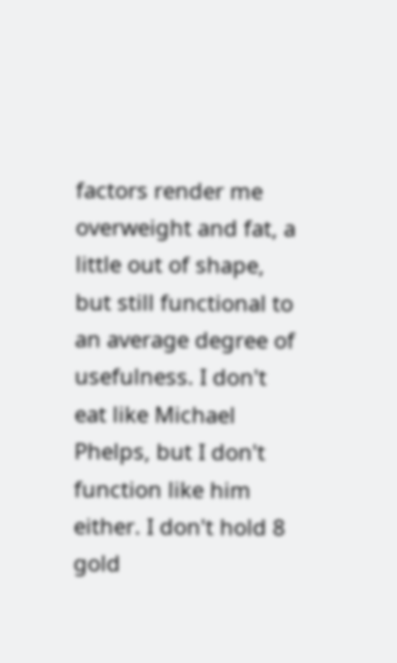factors render me overweight and fat, a little out of shape, but still functional to an average degree of usefulness. I don't eat like Michael Phelps, but I don't function like him either. I don't hold 8 gold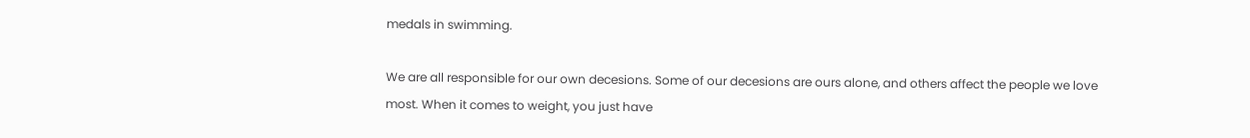medals in swimming.

We are all responsible for our own decesions. Some of our decesions are ours alone, and others affect the people we love most. When it comes to weight, you just have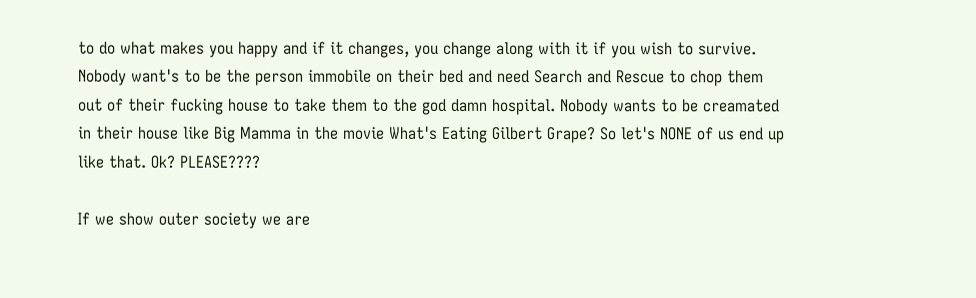to do what makes you happy and if it changes, you change along with it if you wish to survive. Nobody want's to be the person immobile on their bed and need Search and Rescue to chop them out of their fucking house to take them to the god damn hospital. Nobody wants to be creamated in their house like Big Mamma in the movie What's Eating Gilbert Grape? So let's NONE of us end up like that. Ok? PLEASE????

If we show outer society we are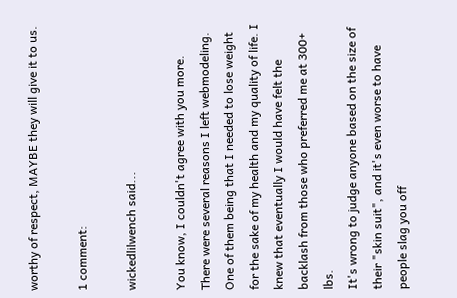worthy of respect, MAYBE they will give it to us.

1 comment:

wickedlilwench said...

You know, I couldn't agree with you more.
There were several reasons I left webmodeling. One of them being that I needed to lose weight for the sake of my health and my quality of life. I knew that eventually I would have felt the backlash from those who preferred me at 300+ lbs.
It's wrong to judge anyone based on the size of their "skin suit", and it's even worse to have people slag you off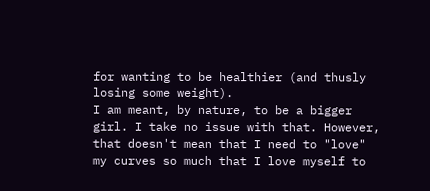for wanting to be healthier (and thusly losing some weight).
I am meant, by nature, to be a bigger girl. I take no issue with that. However, that doesn't mean that I need to "love" my curves so much that I love myself to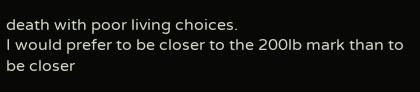death with poor living choices.
I would prefer to be closer to the 200lb mark than to be closer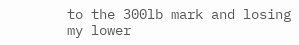to the 300lb mark and losing my lower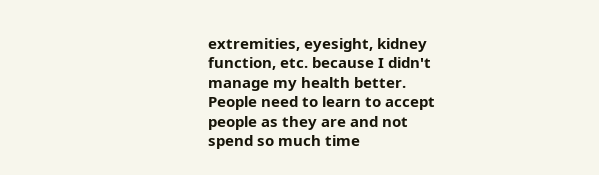extremities, eyesight, kidney function, etc. because I didn't manage my health better.
People need to learn to accept people as they are and not spend so much time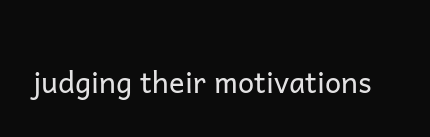judging their motivations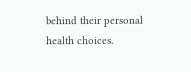behind their personal health choices.